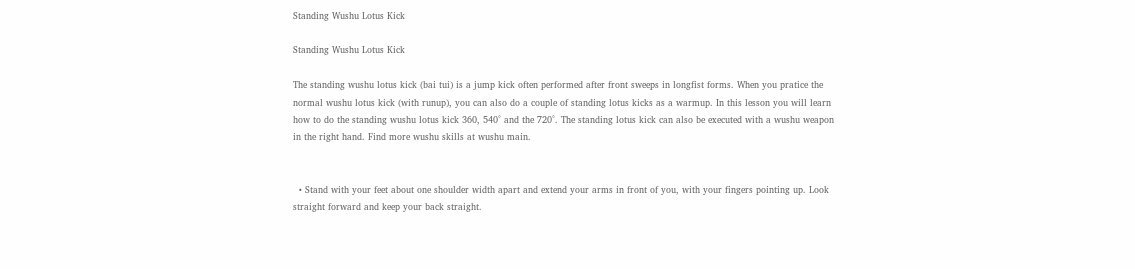Standing Wushu Lotus Kick

Standing Wushu Lotus Kick

The standing wushu lotus kick (bai tui) is a jump kick often performed after front sweeps in longfist forms. When you pratice the normal wushu lotus kick (with runup), you can also do a couple of standing lotus kicks as a warmup. In this lesson you will learn how to do the standing wushu lotus kick 360, 540° and the 720°. The standing lotus kick can also be executed with a wushu weapon in the right hand. Find more wushu skills at wushu main.


  • Stand with your feet about one shoulder width apart and extend your arms in front of you, with your fingers pointing up. Look straight forward and keep your back straight.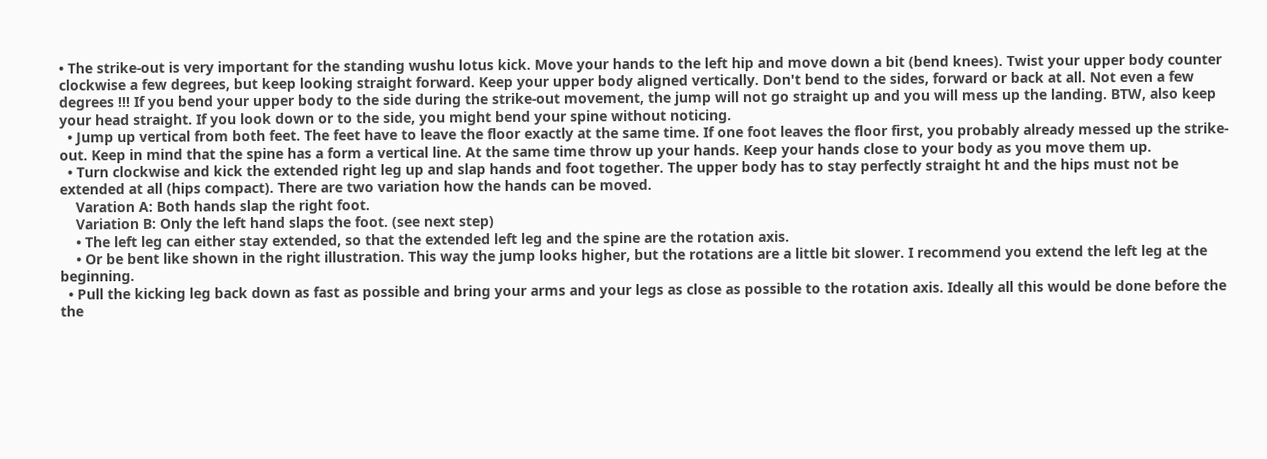• The strike-out is very important for the standing wushu lotus kick. Move your hands to the left hip and move down a bit (bend knees). Twist your upper body counter clockwise a few degrees, but keep looking straight forward. Keep your upper body aligned vertically. Don't bend to the sides, forward or back at all. Not even a few degrees !!! If you bend your upper body to the side during the strike-out movement, the jump will not go straight up and you will mess up the landing. BTW, also keep your head straight. If you look down or to the side, you might bend your spine without noticing.
  • Jump up vertical from both feet. The feet have to leave the floor exactly at the same time. If one foot leaves the floor first, you probably already messed up the strike-out. Keep in mind that the spine has a form a vertical line. At the same time throw up your hands. Keep your hands close to your body as you move them up.
  • Turn clockwise and kick the extended right leg up and slap hands and foot together. The upper body has to stay perfectly straight ht and the hips must not be extended at all (hips compact). There are two variation how the hands can be moved.
    Varation A: Both hands slap the right foot.
    Variation B: Only the left hand slaps the foot. (see next step)
    • The left leg can either stay extended, so that the extended left leg and the spine are the rotation axis.
    • Or be bent like shown in the right illustration. This way the jump looks higher, but the rotations are a little bit slower. I recommend you extend the left leg at the beginning.
  • Pull the kicking leg back down as fast as possible and bring your arms and your legs as close as possible to the rotation axis. Ideally all this would be done before the the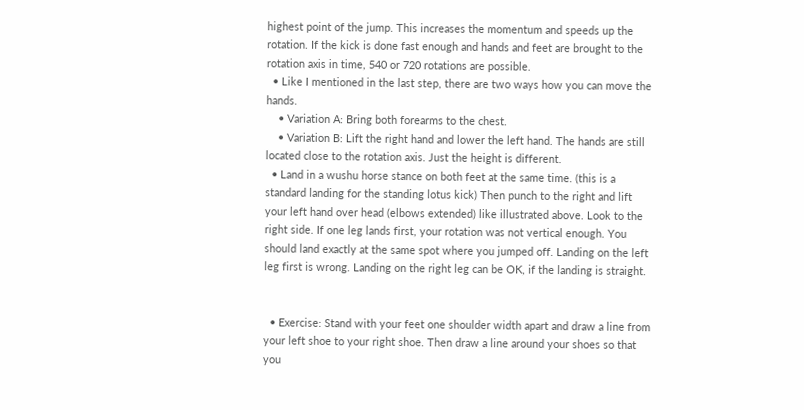highest point of the jump. This increases the momentum and speeds up the rotation. If the kick is done fast enough and hands and feet are brought to the rotation axis in time, 540 or 720 rotations are possible.
  • Like I mentioned in the last step, there are two ways how you can move the hands.
    • Variation A: Bring both forearms to the chest.
    • Variation B: Lift the right hand and lower the left hand. The hands are still located close to the rotation axis. Just the height is different.
  • Land in a wushu horse stance on both feet at the same time. (this is a standard landing for the standing lotus kick) Then punch to the right and lift your left hand over head (elbows extended) like illustrated above. Look to the right side. If one leg lands first, your rotation was not vertical enough. You should land exactly at the same spot where you jumped off. Landing on the left leg first is wrong. Landing on the right leg can be OK, if the landing is straight.


  • Exercise: Stand with your feet one shoulder width apart and draw a line from your left shoe to your right shoe. Then draw a line around your shoes so that you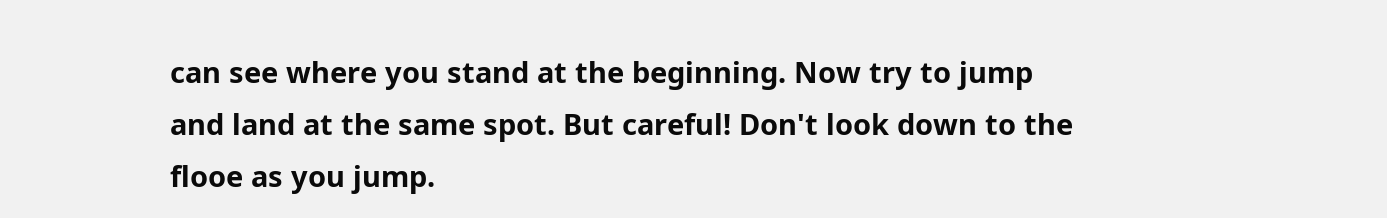can see where you stand at the beginning. Now try to jump and land at the same spot. But careful! Don't look down to the flooe as you jump.